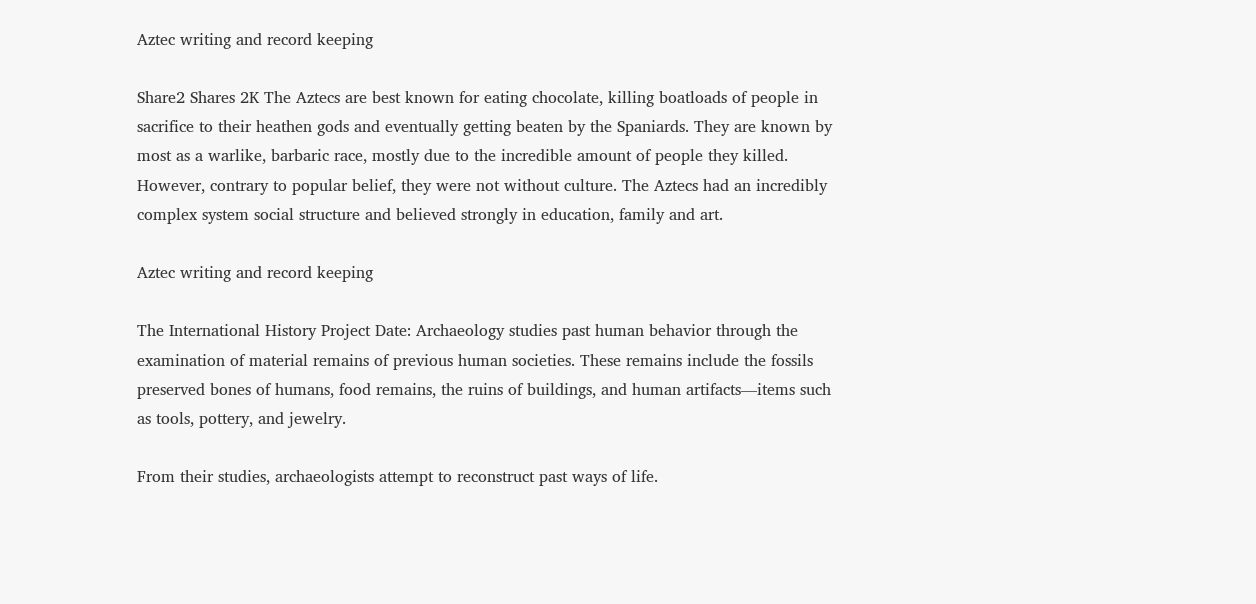Aztec writing and record keeping

Share2 Shares 2K The Aztecs are best known for eating chocolate, killing boatloads of people in sacrifice to their heathen gods and eventually getting beaten by the Spaniards. They are known by most as a warlike, barbaric race, mostly due to the incredible amount of people they killed. However, contrary to popular belief, they were not without culture. The Aztecs had an incredibly complex system social structure and believed strongly in education, family and art.

Aztec writing and record keeping

The International History Project Date: Archaeology studies past human behavior through the examination of material remains of previous human societies. These remains include the fossils preserved bones of humans, food remains, the ruins of buildings, and human artifacts—items such as tools, pottery, and jewelry.

From their studies, archaeologists attempt to reconstruct past ways of life.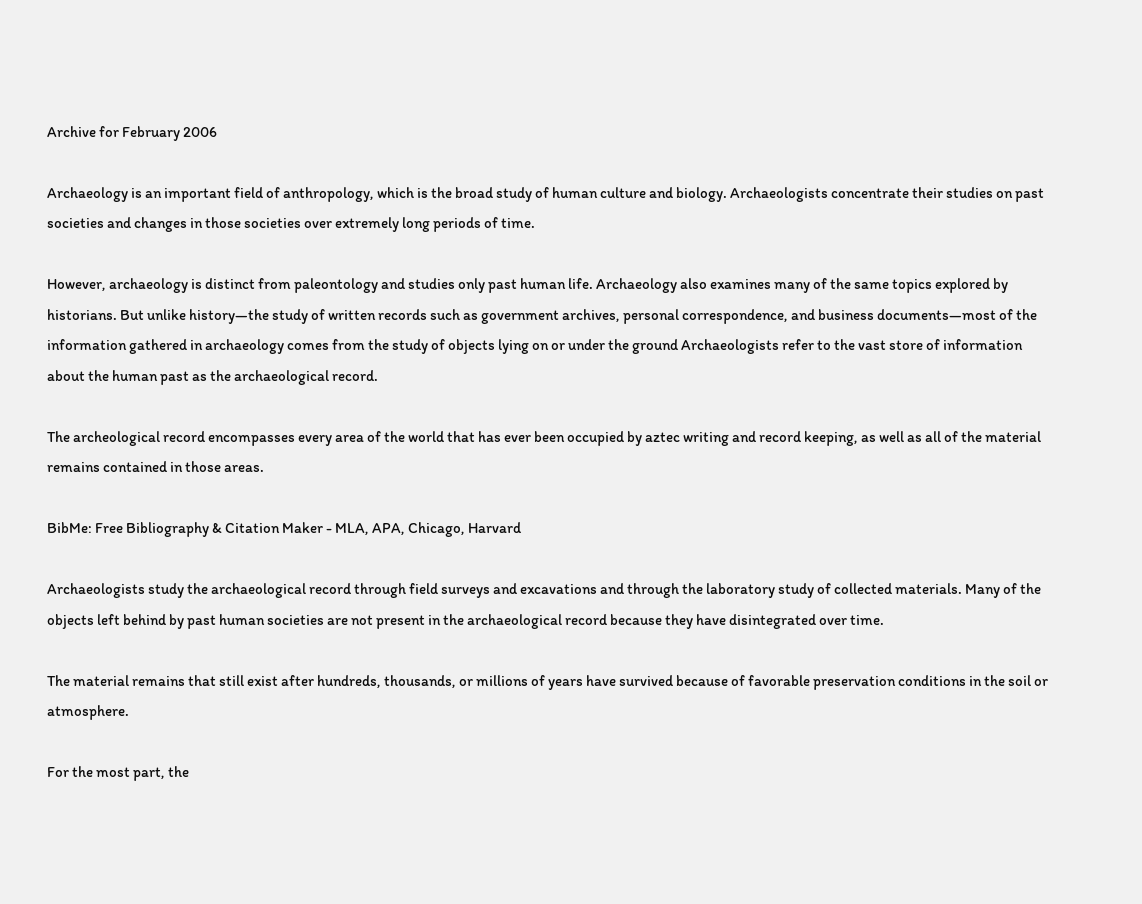Archive for February 2006

Archaeology is an important field of anthropology, which is the broad study of human culture and biology. Archaeologists concentrate their studies on past societies and changes in those societies over extremely long periods of time.

However, archaeology is distinct from paleontology and studies only past human life. Archaeology also examines many of the same topics explored by historians. But unlike history—the study of written records such as government archives, personal correspondence, and business documents—most of the information gathered in archaeology comes from the study of objects lying on or under the ground Archaeologists refer to the vast store of information about the human past as the archaeological record.

The archeological record encompasses every area of the world that has ever been occupied by aztec writing and record keeping, as well as all of the material remains contained in those areas.

BibMe: Free Bibliography & Citation Maker - MLA, APA, Chicago, Harvard

Archaeologists study the archaeological record through field surveys and excavations and through the laboratory study of collected materials. Many of the objects left behind by past human societies are not present in the archaeological record because they have disintegrated over time.

The material remains that still exist after hundreds, thousands, or millions of years have survived because of favorable preservation conditions in the soil or atmosphere.

For the most part, the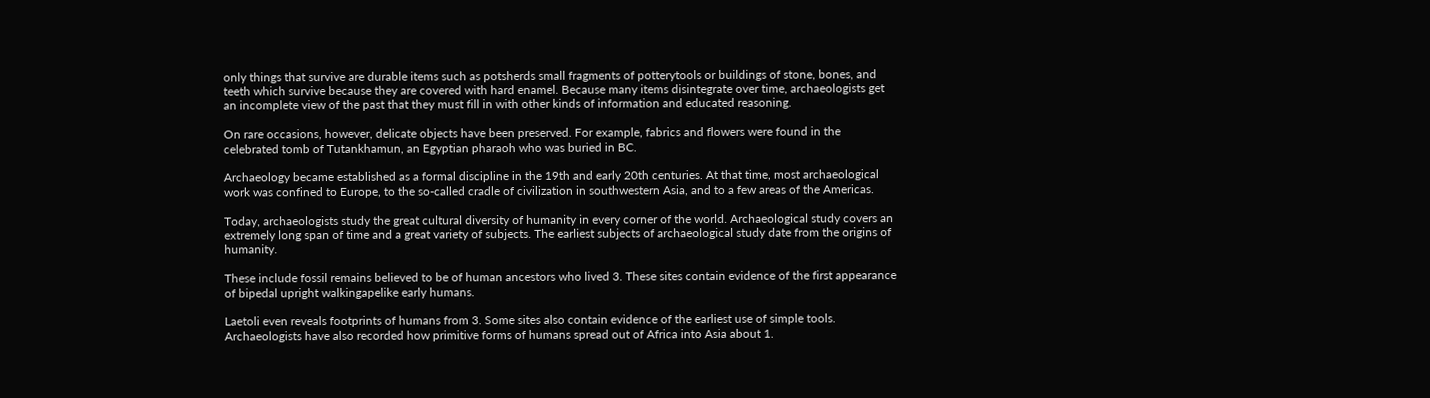only things that survive are durable items such as potsherds small fragments of potterytools or buildings of stone, bones, and teeth which survive because they are covered with hard enamel. Because many items disintegrate over time, archaeologists get an incomplete view of the past that they must fill in with other kinds of information and educated reasoning.

On rare occasions, however, delicate objects have been preserved. For example, fabrics and flowers were found in the celebrated tomb of Tutankhamun, an Egyptian pharaoh who was buried in BC.

Archaeology became established as a formal discipline in the 19th and early 20th centuries. At that time, most archaeological work was confined to Europe, to the so-called cradle of civilization in southwestern Asia, and to a few areas of the Americas.

Today, archaeologists study the great cultural diversity of humanity in every corner of the world. Archaeological study covers an extremely long span of time and a great variety of subjects. The earliest subjects of archaeological study date from the origins of humanity.

These include fossil remains believed to be of human ancestors who lived 3. These sites contain evidence of the first appearance of bipedal upright walkingapelike early humans.

Laetoli even reveals footprints of humans from 3. Some sites also contain evidence of the earliest use of simple tools. Archaeologists have also recorded how primitive forms of humans spread out of Africa into Asia about 1.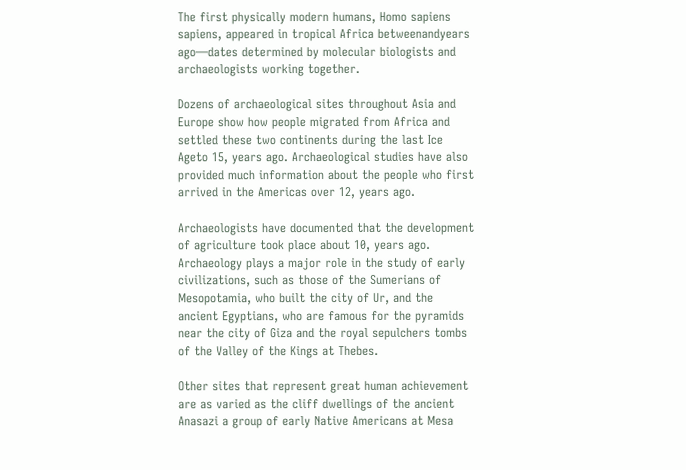The first physically modern humans, Homo sapiens sapiens, appeared in tropical Africa betweenandyears ago—dates determined by molecular biologists and archaeologists working together.

Dozens of archaeological sites throughout Asia and Europe show how people migrated from Africa and settled these two continents during the last Ice Ageto 15, years ago. Archaeological studies have also provided much information about the people who first arrived in the Americas over 12, years ago.

Archaeologists have documented that the development of agriculture took place about 10, years ago. Archaeology plays a major role in the study of early civilizations, such as those of the Sumerians of Mesopotamia, who built the city of Ur, and the ancient Egyptians, who are famous for the pyramids near the city of Giza and the royal sepulchers tombs of the Valley of the Kings at Thebes.

Other sites that represent great human achievement are as varied as the cliff dwellings of the ancient Anasazi a group of early Native Americans at Mesa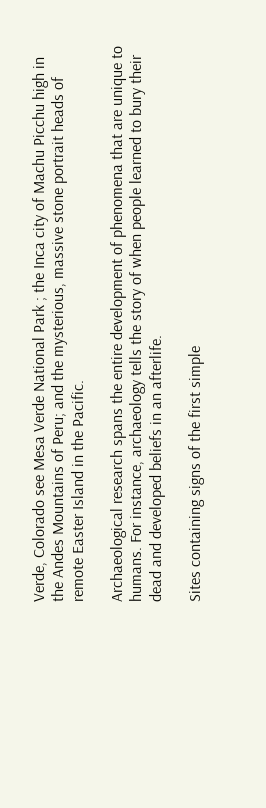Verde, Colorado see Mesa Verde National Park ; the Inca city of Machu Picchu high in the Andes Mountains of Peru; and the mysterious, massive stone portrait heads of remote Easter Island in the Pacific.

Archaeological research spans the entire development of phenomena that are unique to humans. For instance, archaeology tells the story of when people learned to bury their dead and developed beliefs in an afterlife.

Sites containing signs of the first simple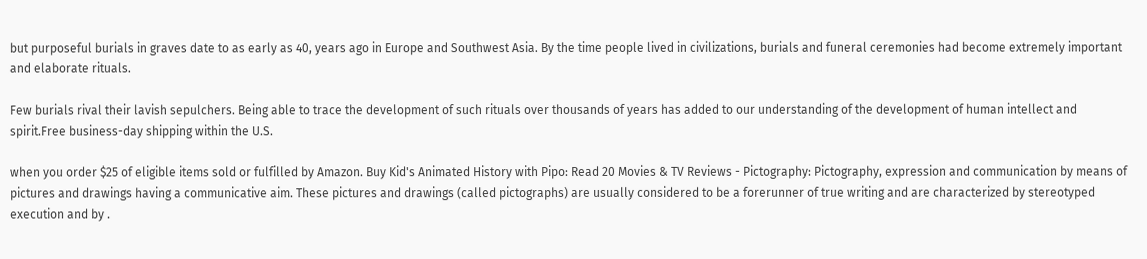but purposeful burials in graves date to as early as 40, years ago in Europe and Southwest Asia. By the time people lived in civilizations, burials and funeral ceremonies had become extremely important and elaborate rituals.

Few burials rival their lavish sepulchers. Being able to trace the development of such rituals over thousands of years has added to our understanding of the development of human intellect and spirit.Free business-day shipping within the U.S.

when you order $25 of eligible items sold or fulfilled by Amazon. Buy Kid's Animated History with Pipo: Read 20 Movies & TV Reviews - Pictography: Pictography, expression and communication by means of pictures and drawings having a communicative aim. These pictures and drawings (called pictographs) are usually considered to be a forerunner of true writing and are characterized by stereotyped execution and by .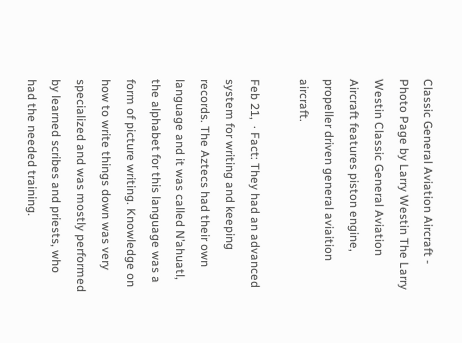Classic General Aviation Aircraft - Photo Page by Larry Westin The Larry Westin Classic General Aviation Aircraft features piston engine, propeller driven general aviaition aircraft.

Feb 21,  · Fact: They had an advanced system for writing and keeping records. The Aztecs had their own language and it was called N’ahuatl, the alphabet for this language was a form of picture writing. Knowledge on how to write things down was very specialized and was mostly performed by learned scribes and priests, who had the needed training.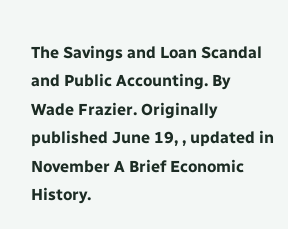The Savings and Loan Scandal and Public Accounting. By Wade Frazier. Originally published June 19, , updated in November A Brief Economic History.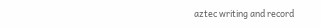aztec writing and record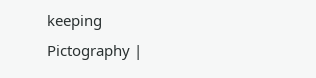keeping
Pictography |